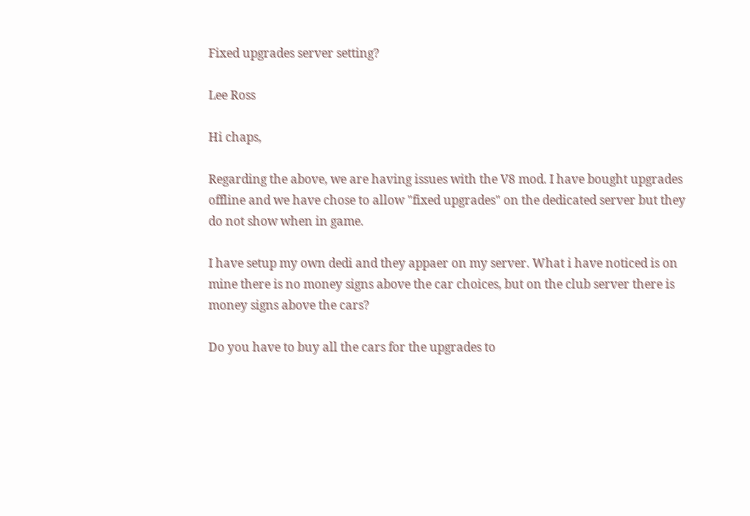Fixed upgrades server setting?

Lee Ross

Hi chaps,

Regarding the above, we are having issues with the V8 mod. I have bought upgrades offline and we have chose to allow "fixed upgrades" on the dedicated server but they do not show when in game.

I have setup my own dedi and they appaer on my server. What i have noticed is on mine there is no money signs above the car choices, but on the club server there is money signs above the cars?

Do you have to buy all the cars for the upgrades to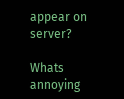appear on server?

Whats annoying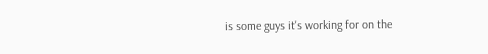is some guys it's working for on the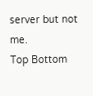server but not me.
Top Bottom